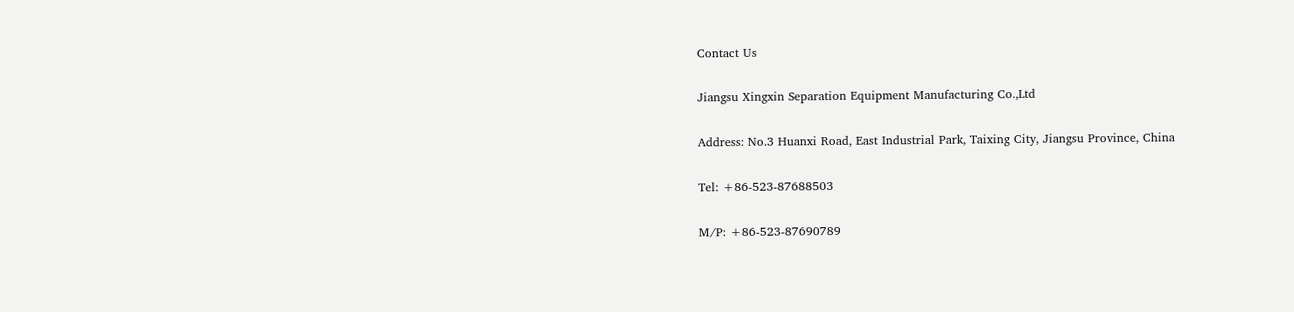Contact Us

Jiangsu Xingxin Separation Equipment Manufacturing Co.,Ltd

Address: No.3 Huanxi Road, East Industrial Park, Taixing City, Jiangsu Province, China

Tel: +86-523-87688503

M/P: +86-523-87690789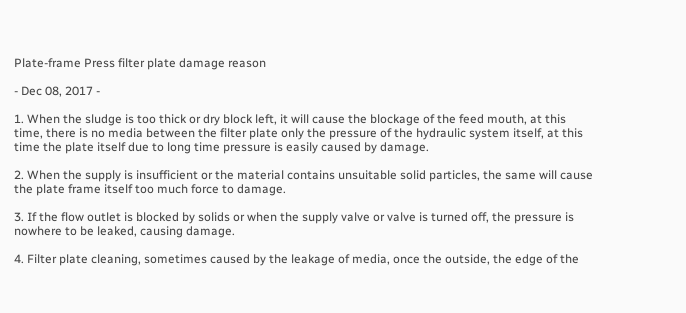Plate-frame Press filter plate damage reason

- Dec 08, 2017 -

1. When the sludge is too thick or dry block left, it will cause the blockage of the feed mouth, at this time, there is no media between the filter plate only the pressure of the hydraulic system itself, at this time the plate itself due to long time pressure is easily caused by damage.

2. When the supply is insufficient or the material contains unsuitable solid particles, the same will cause the plate frame itself too much force to damage.

3. If the flow outlet is blocked by solids or when the supply valve or valve is turned off, the pressure is nowhere to be leaked, causing damage.

4. Filter plate cleaning, sometimes caused by the leakage of media, once the outside, the edge of the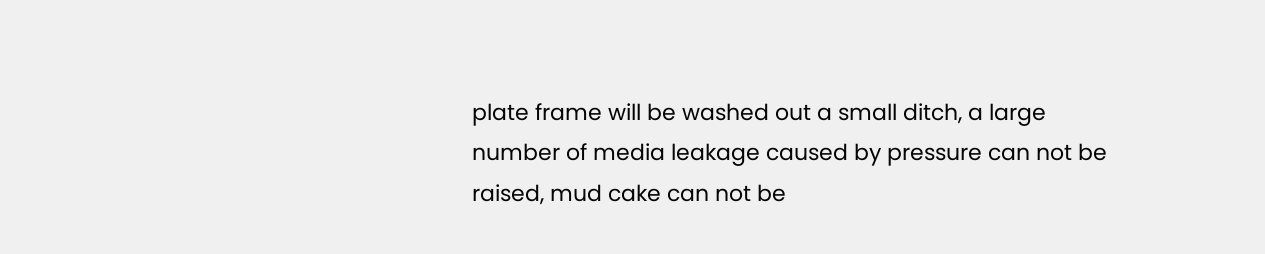plate frame will be washed out a small ditch, a large number of media leakage caused by pressure can not be raised, mud cake can not be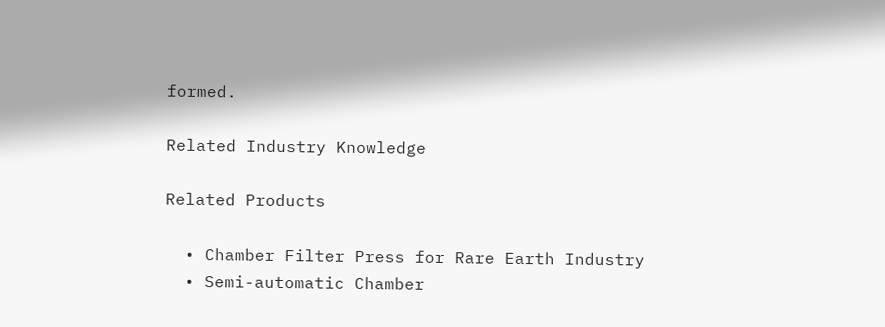formed.

Related Industry Knowledge

Related Products

  • Chamber Filter Press for Rare Earth Industry
  • Semi-automatic Chamber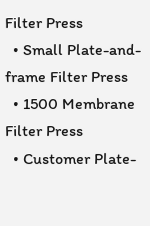Filter Press
  • Small Plate-and-frame Filter Press
  • 1500 Membrane Filter Press
  • Customer Plate-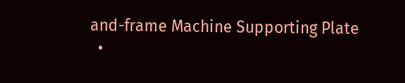and-frame Machine Supporting Plate
  •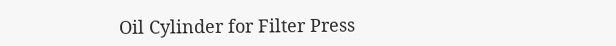Oil Cylinder for Filter Press